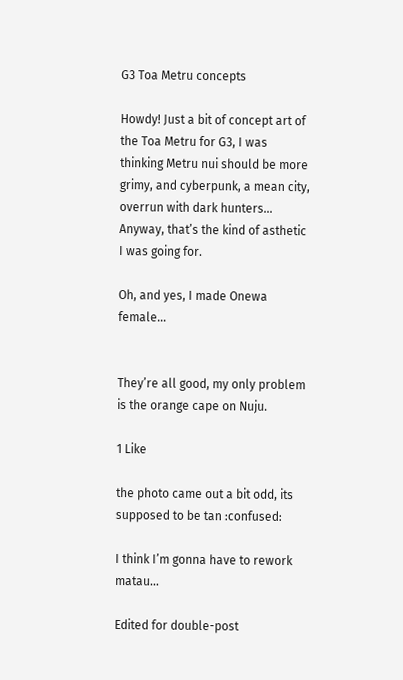G3 Toa Metru concepts

Howdy! Just a bit of concept art of the Toa Metru for G3, I was thinking Metru nui should be more grimy, and cyberpunk, a mean city, overrun with dark hunters… Anyway, that’s the kind of asthetic I was going for.

Oh, and yes, I made Onewa female…


They’re all good, my only problem is the orange cape on Nuju.

1 Like

the photo came out a bit odd, its supposed to be tan :confused:

I think I’m gonna have to rework matau…

Edited for double-post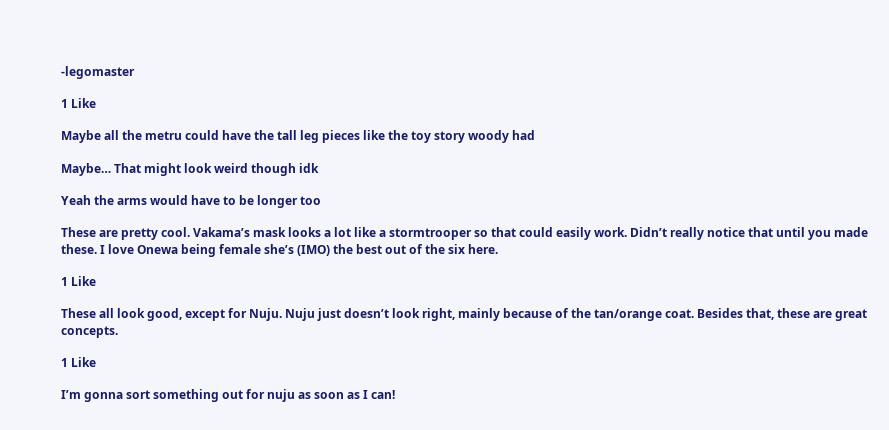-legomaster

1 Like

Maybe all the metru could have the tall leg pieces like the toy story woody had

Maybe… That might look weird though idk

Yeah the arms would have to be longer too

These are pretty cool. Vakama’s mask looks a lot like a stormtrooper so that could easily work. Didn’t really notice that until you made these. I love Onewa being female she’s (IMO) the best out of the six here.

1 Like

These all look good, except for Nuju. Nuju just doesn’t look right, mainly because of the tan/orange coat. Besides that, these are great concepts.

1 Like

I’m gonna sort something out for nuju as soon as I can!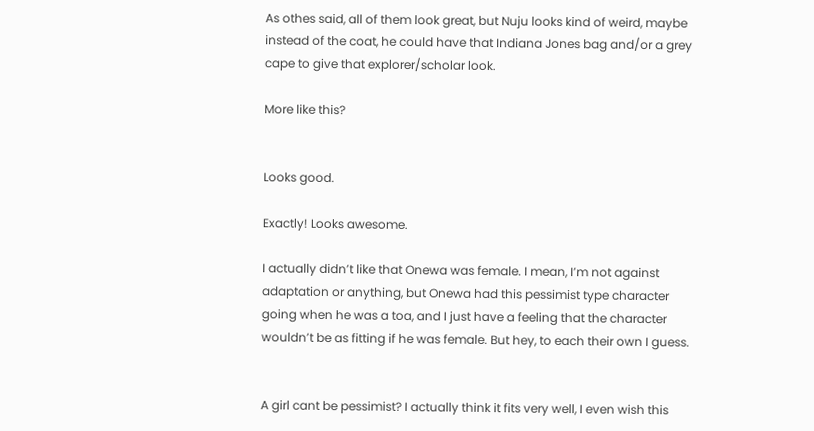As othes said, all of them look great, but Nuju looks kind of weird, maybe instead of the coat, he could have that Indiana Jones bag and/or a grey cape to give that explorer/scholar look.

More like this?


Looks good.

Exactly! Looks awesome.

I actually didn’t like that Onewa was female. I mean, I’m not against adaptation or anything, but Onewa had this pessimist type character going when he was a toa, and I just have a feeling that the character wouldn’t be as fitting if he was female. But hey, to each their own I guess.


A girl cant be pessimist? I actually think it fits very well, I even wish this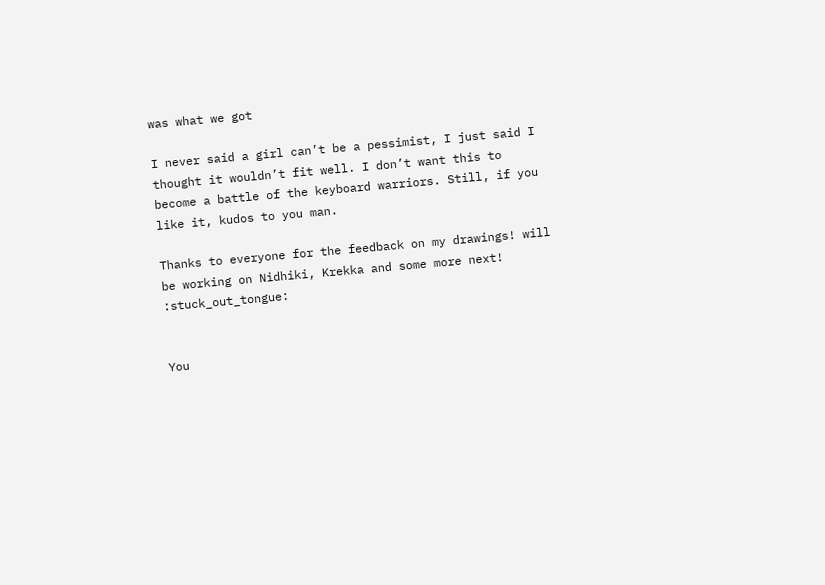was what we got

I never said a girl can’t be a pessimist, I just said I thought it wouldn’t fit well. I don’t want this to become a battle of the keyboard warriors. Still, if you like it, kudos to you man.

Thanks to everyone for the feedback on my drawings! will be working on Nidhiki, Krekka and some more next! :stuck_out_tongue:


You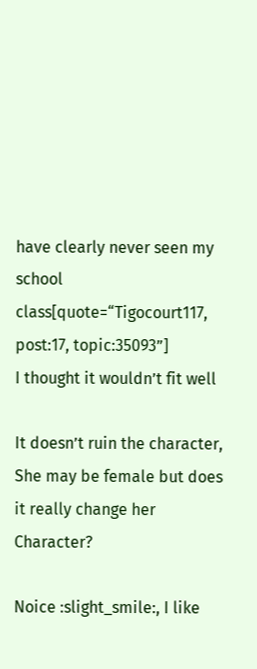have clearly never seen my school class[quote=“Tigocourt117, post:17, topic:35093”]
I thought it wouldn’t fit well

It doesn’t ruin the character, She may be female but does it really change her Character?

Noice :slight_smile:, I like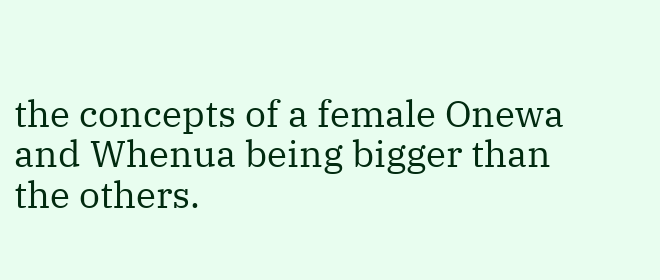the concepts of a female Onewa and Whenua being bigger than the others.